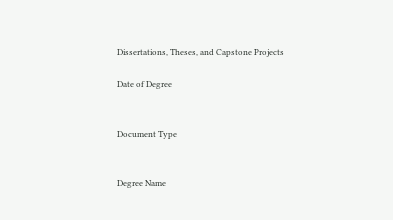Dissertations, Theses, and Capstone Projects

Date of Degree


Document Type


Degree Name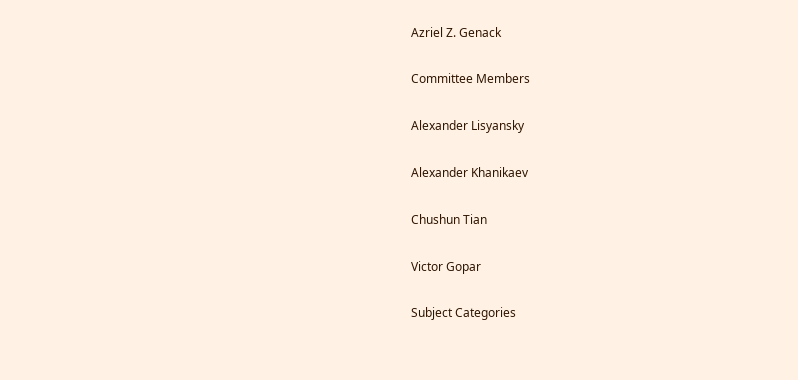Azriel Z. Genack

Committee Members

Alexander Lisyansky

Alexander Khanikaev

Chushun Tian

Victor Gopar

Subject Categories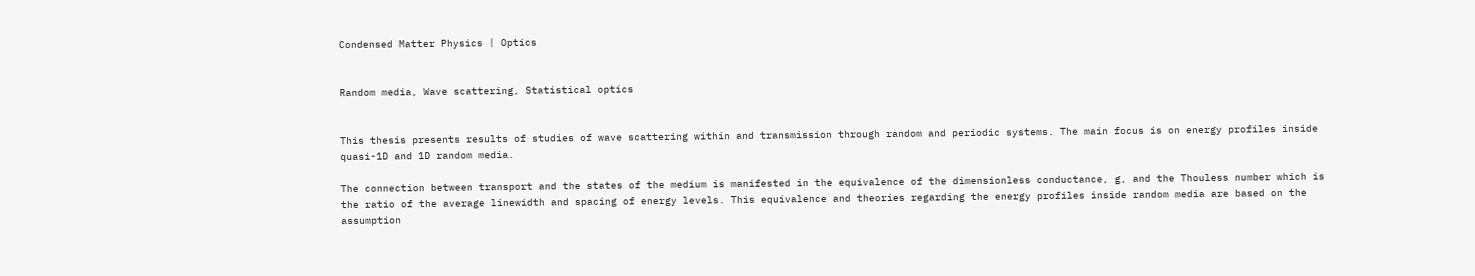Condensed Matter Physics | Optics


Random media, Wave scattering, Statistical optics


This thesis presents results of studies of wave scattering within and transmission through random and periodic systems. The main focus is on energy profiles inside quasi-1D and 1D random media.

The connection between transport and the states of the medium is manifested in the equivalence of the dimensionless conductance, g, and the Thouless number which is the ratio of the average linewidth and spacing of energy levels. This equivalence and theories regarding the energy profiles inside random media are based on the assumption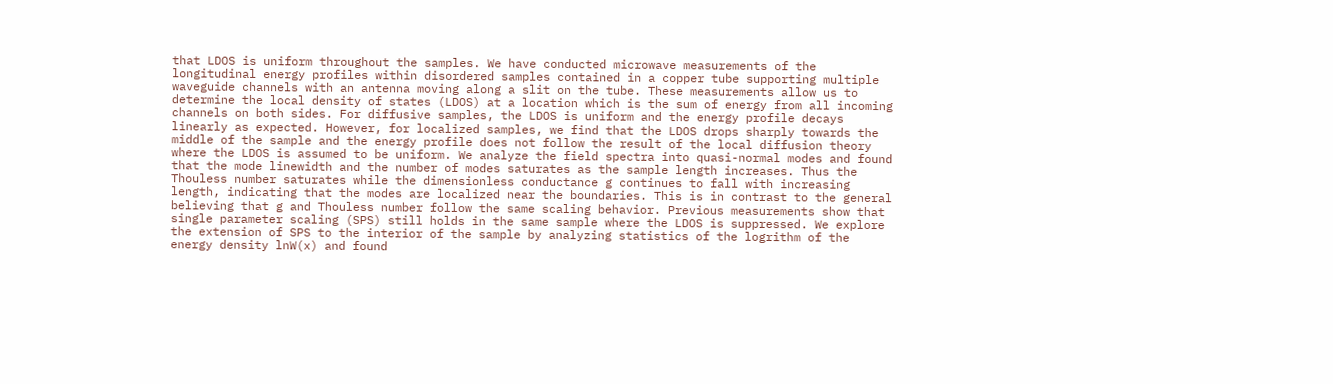that LDOS is uniform throughout the samples. We have conducted microwave measurements of the longitudinal energy profiles within disordered samples contained in a copper tube supporting multiple waveguide channels with an antenna moving along a slit on the tube. These measurements allow us to determine the local density of states (LDOS) at a location which is the sum of energy from all incoming channels on both sides. For diffusive samples, the LDOS is uniform and the energy profile decays linearly as expected. However, for localized samples, we find that the LDOS drops sharply towards the middle of the sample and the energy profile does not follow the result of the local diffusion theory where the LDOS is assumed to be uniform. We analyze the field spectra into quasi-normal modes and found that the mode linewidth and the number of modes saturates as the sample length increases. Thus the Thouless number saturates while the dimensionless conductance g continues to fall with increasing length, indicating that the modes are localized near the boundaries. This is in contrast to the general believing that g and Thouless number follow the same scaling behavior. Previous measurements show that single parameter scaling (SPS) still holds in the same sample where the LDOS is suppressed. We explore the extension of SPS to the interior of the sample by analyzing statistics of the logrithm of the energy density lnW(x) and found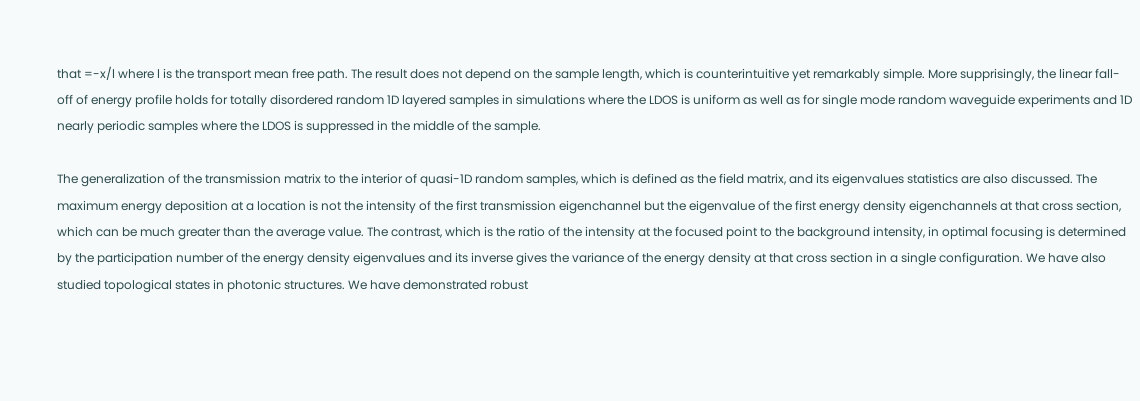that =-x/l where l is the transport mean free path. The result does not depend on the sample length, which is counterintuitive yet remarkably simple. More supprisingly, the linear fall-off of energy profile holds for totally disordered random 1D layered samples in simulations where the LDOS is uniform as well as for single mode random waveguide experiments and 1D nearly periodic samples where the LDOS is suppressed in the middle of the sample.

The generalization of the transmission matrix to the interior of quasi-1D random samples, which is defined as the field matrix, and its eigenvalues statistics are also discussed. The maximum energy deposition at a location is not the intensity of the first transmission eigenchannel but the eigenvalue of the first energy density eigenchannels at that cross section, which can be much greater than the average value. The contrast, which is the ratio of the intensity at the focused point to the background intensity, in optimal focusing is determined by the participation number of the energy density eigenvalues and its inverse gives the variance of the energy density at that cross section in a single configuration. We have also studied topological states in photonic structures. We have demonstrated robust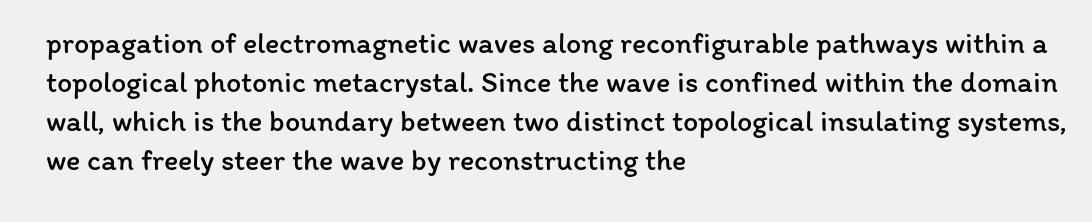propagation of electromagnetic waves along reconfigurable pathways within a topological photonic metacrystal. Since the wave is confined within the domain wall, which is the boundary between two distinct topological insulating systems, we can freely steer the wave by reconstructing the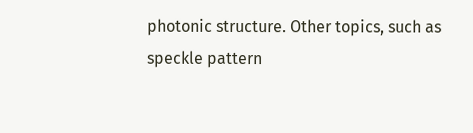photonic structure. Other topics, such as speckle pattern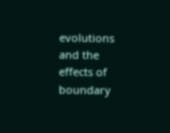evolutions and the effects of boundary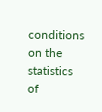conditions on the statistics of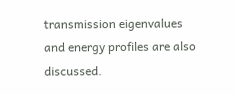transmission eigenvalues and energy profiles are also discussed.